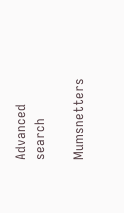Advanced search

Mumsnetters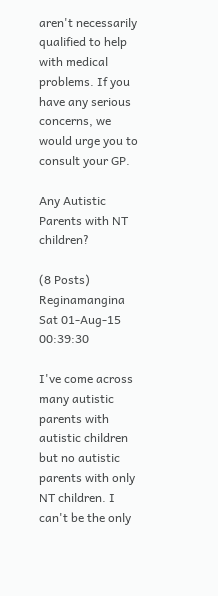aren't necessarily qualified to help with medical problems. If you have any serious concerns, we would urge you to consult your GP.

Any Autistic Parents with NT children?

(8 Posts)
Reginamangina Sat 01-Aug-15 00:39:30

I've come across many autistic parents with autistic children but no autistic parents with only NT children. I can't be the only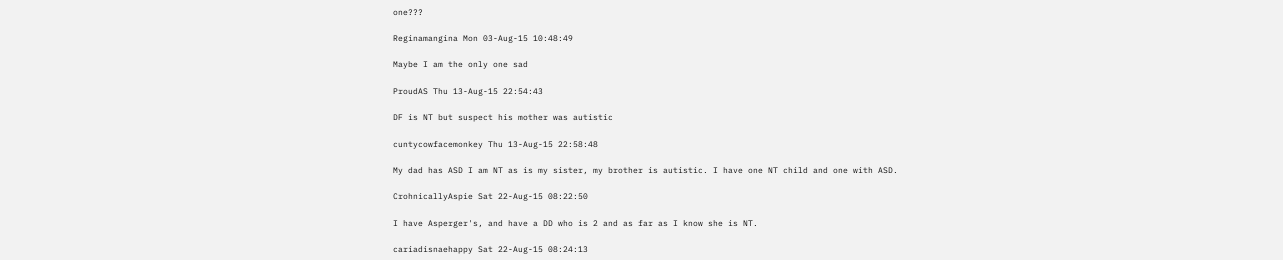one???

Reginamangina Mon 03-Aug-15 10:48:49

Maybe I am the only one sad

ProudAS Thu 13-Aug-15 22:54:43

DF is NT but suspect his mother was autistic

cuntycowfacemonkey Thu 13-Aug-15 22:58:48

My dad has ASD I am NT as is my sister, my brother is autistic. I have one NT child and one with ASD.

CrohnicallyAspie Sat 22-Aug-15 08:22:50

I have Asperger's, and have a DD who is 2 and as far as I know she is NT.

cariadisnaehappy Sat 22-Aug-15 08:24:13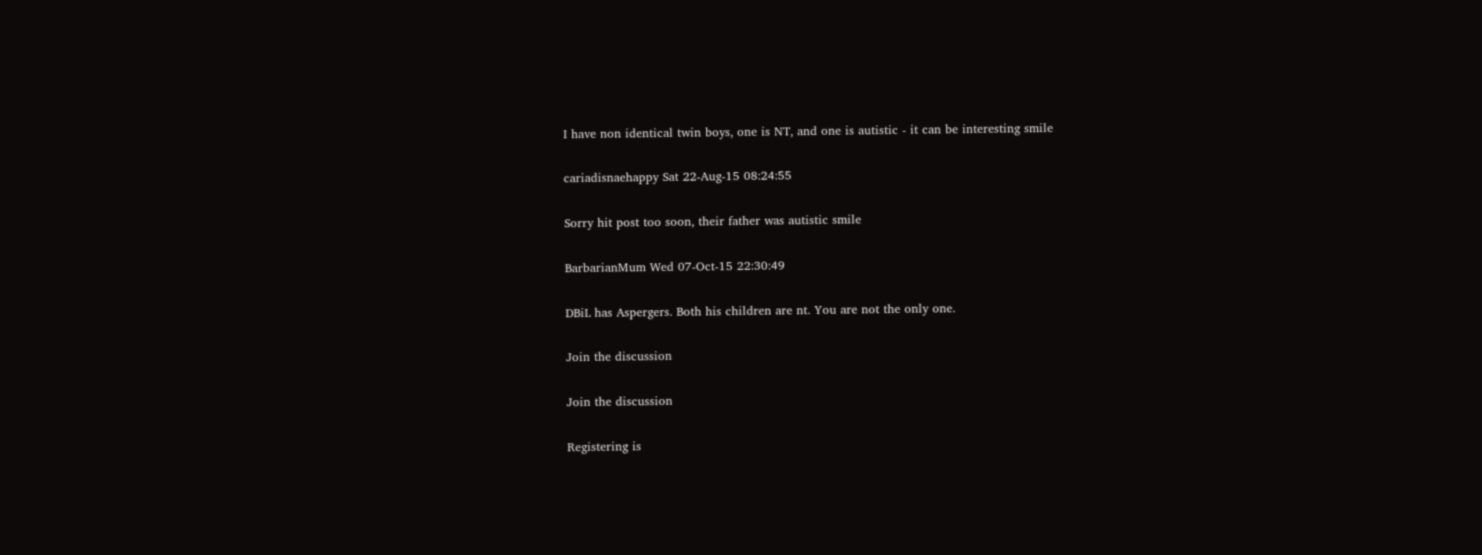I have non identical twin boys, one is NT, and one is autistic - it can be interesting smile

cariadisnaehappy Sat 22-Aug-15 08:24:55

Sorry hit post too soon, their father was autistic smile

BarbarianMum Wed 07-Oct-15 22:30:49

DBiL has Aspergers. Both his children are nt. You are not the only one.

Join the discussion

Join the discussion

Registering is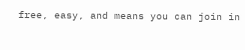free, easy, and means you can join in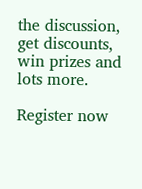the discussion, get discounts, win prizes and lots more.

Register now